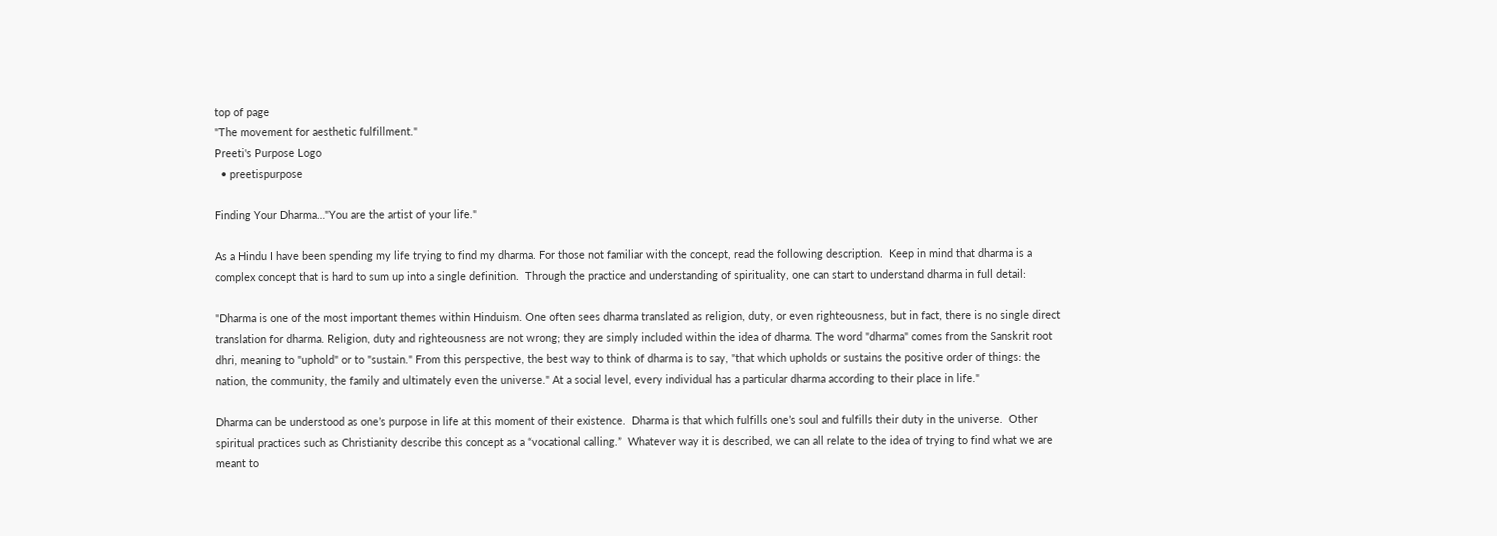top of page
"The movement for aesthetic fulfillment."
Preeti's Purpose Logo
  • preetispurpose

Finding Your Dharma…"You are the artist of your life."

As a Hindu I have been spending my life trying to find my dharma. For those not familiar with the concept, read the following description.  Keep in mind that dharma is a complex concept that is hard to sum up into a single definition.  Through the practice and understanding of spirituality, one can start to understand dharma in full detail:

"Dharma is one of the most important themes within Hinduism. One often sees dharma translated as religion, duty, or even righteousness, but in fact, there is no single direct translation for dharma. Religion, duty and righteousness are not wrong; they are simply included within the idea of dharma. The word "dharma" comes from the Sanskrit root dhri, meaning to "uphold" or to "sustain." From this perspective, the best way to think of dharma is to say, "that which upholds or sustains the positive order of things: the nation, the community, the family and ultimately even the universe." At a social level, every individual has a particular dharma according to their place in life."

Dharma can be understood as one’s purpose in life at this moment of their existence.  Dharma is that which fulfills one’s soul and fulfills their duty in the universe.  Other spiritual practices such as Christianity describe this concept as a “vocational calling.”  Whatever way it is described, we can all relate to the idea of trying to find what we are meant to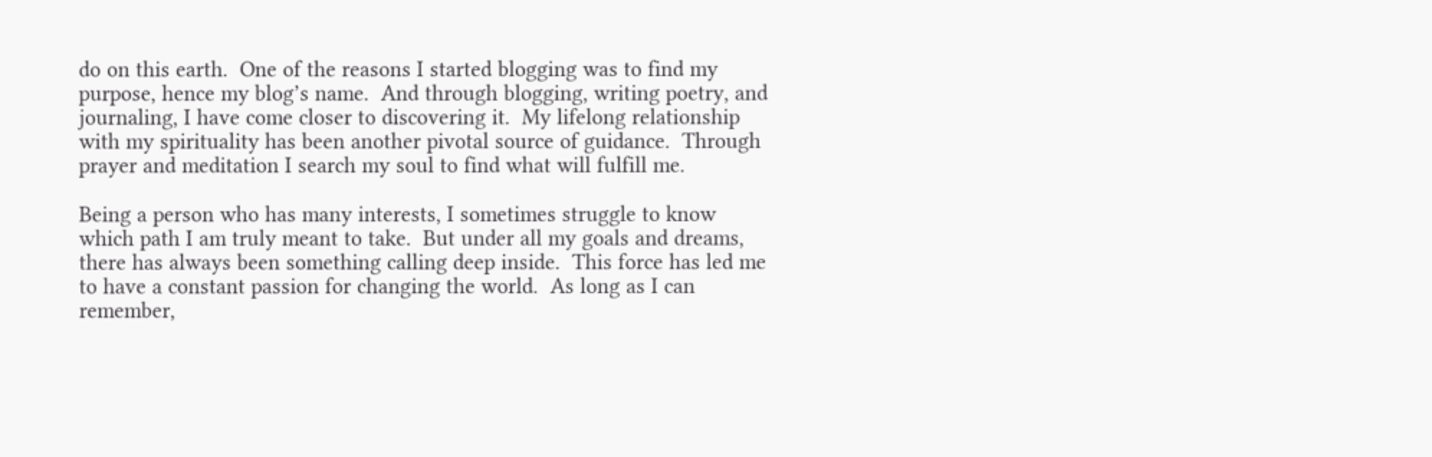do on this earth.  One of the reasons I started blogging was to find my purpose, hence my blog’s name.  And through blogging, writing poetry, and journaling, I have come closer to discovering it.  My lifelong relationship with my spirituality has been another pivotal source of guidance.  Through prayer and meditation I search my soul to find what will fulfill me.

Being a person who has many interests, I sometimes struggle to know which path I am truly meant to take.  But under all my goals and dreams, there has always been something calling deep inside.  This force has led me to have a constant passion for changing the world.  As long as I can remember,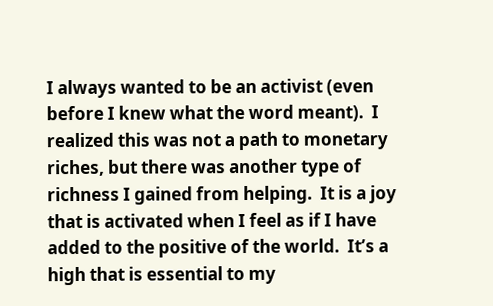I always wanted to be an activist (even before I knew what the word meant).  I realized this was not a path to monetary riches, but there was another type of richness I gained from helping.  It is a joy that is activated when I feel as if I have added to the positive of the world.  It’s a high that is essential to my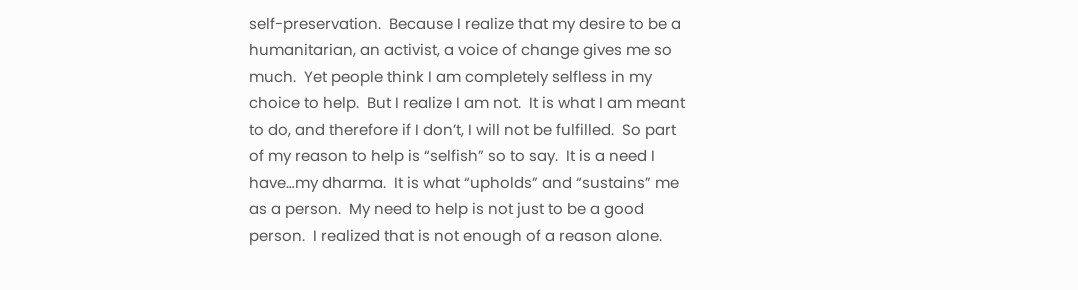self-preservation.  Because I realize that my desire to be a humanitarian, an activist, a voice of change gives me so much.  Yet people think I am completely selfless in my choice to help.  But I realize I am not.  It is what I am meant to do, and therefore if I don’t, I will not be fulfilled.  So part of my reason to help is “selfish” so to say.  It is a need I have…my dharma.  It is what “upholds” and “sustains” me as a person.  My need to help is not just to be a good person.  I realized that is not enough of a reason alone.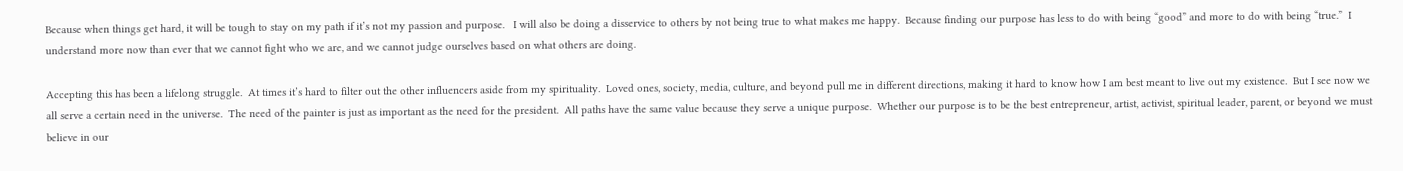Because when things get hard, it will be tough to stay on my path if it’s not my passion and purpose.   I will also be doing a disservice to others by not being true to what makes me happy.  Because finding our purpose has less to do with being “good” and more to do with being “true.”  I understand more now than ever that we cannot fight who we are, and we cannot judge ourselves based on what others are doing.

Accepting this has been a lifelong struggle.  At times it’s hard to filter out the other influencers aside from my spirituality.  Loved ones, society, media, culture, and beyond pull me in different directions, making it hard to know how I am best meant to live out my existence.  But I see now we all serve a certain need in the universe.  The need of the painter is just as important as the need for the president.  All paths have the same value because they serve a unique purpose.  Whether our purpose is to be the best entrepreneur, artist, activist, spiritual leader, parent, or beyond we must believe in our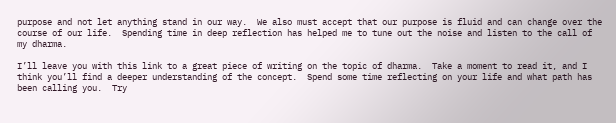purpose and not let anything stand in our way.  We also must accept that our purpose is fluid and can change over the course of our life.  Spending time in deep reflection has helped me to tune out the noise and listen to the call of my dharma.

I’ll leave you with this link to a great piece of writing on the topic of dharma.  Take a moment to read it, and I think you’ll find a deeper understanding of the concept.  Spend some time reflecting on your life and what path has been calling you.  Try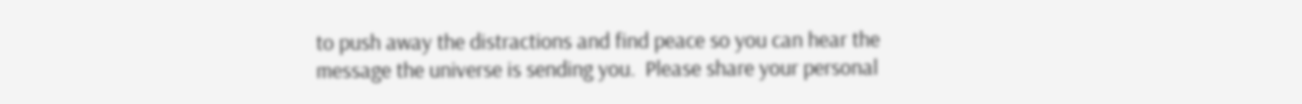to push away the distractions and find peace so you can hear the message the universe is sending you.  Please share your personal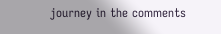journey in the comments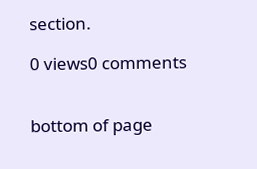section.

0 views0 comments


bottom of page